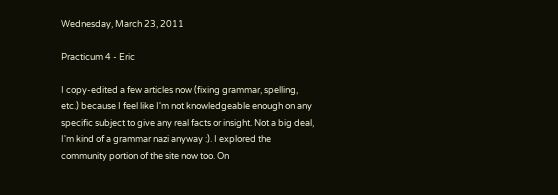Wednesday, March 23, 2011

Practicum 4 - Eric

I copy-edited a few articles now (fixing grammar, spelling, etc.) because I feel like I'm not knowledgeable enough on any specific subject to give any real facts or insight. Not a big deal, I'm kind of a grammar nazi anyway :). I explored the community portion of the site now too. On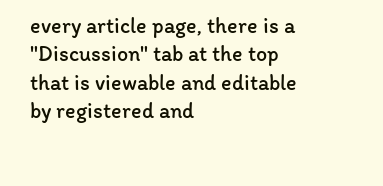every article page, there is a "Discussion" tab at the top that is viewable and editable by registered and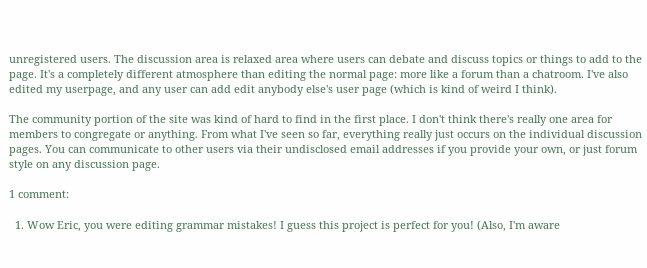unregistered users. The discussion area is relaxed area where users can debate and discuss topics or things to add to the page. It's a completely different atmosphere than editing the normal page: more like a forum than a chatroom. I've also edited my userpage, and any user can add edit anybody else's user page (which is kind of weird I think).

The community portion of the site was kind of hard to find in the first place. I don't think there's really one area for members to congregate or anything. From what I've seen so far, everything really just occurs on the individual discussion pages. You can communicate to other users via their undisclosed email addresses if you provide your own, or just forum style on any discussion page.

1 comment:

  1. Wow Eric, you were editing grammar mistakes! I guess this project is perfect for you! (Also, I'm aware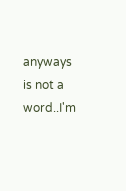anyways is not a word..I'm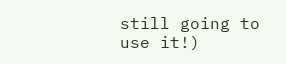still going to use it!)